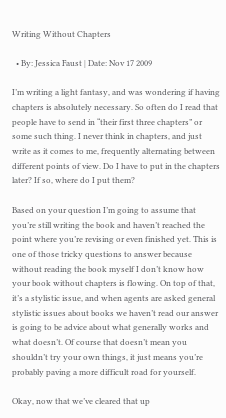Writing Without Chapters

  • By: Jessica Faust | Date: Nov 17 2009

I’m writing a light fantasy, and was wondering if having chapters is absolutely necessary. So often do I read that people have to send in “their first three chapters” or some such thing. I never think in chapters, and just write as it comes to me, frequently alternating between different points of view. Do I have to put in the chapters later? If so, where do I put them?

Based on your question I’m going to assume that you’re still writing the book and haven’t reached the point where you’re revising or even finished yet. This is one of those tricky questions to answer because without reading the book myself I don’t know how your book without chapters is flowing. On top of that, it’s a stylistic issue, and when agents are asked general stylistic issues about books we haven’t read our answer is going to be advice about what generally works and what doesn’t. Of course that doesn’t mean you shouldn’t try your own things, it just means you’re probably paving a more difficult road for yourself.

Okay, now that we’ve cleared that up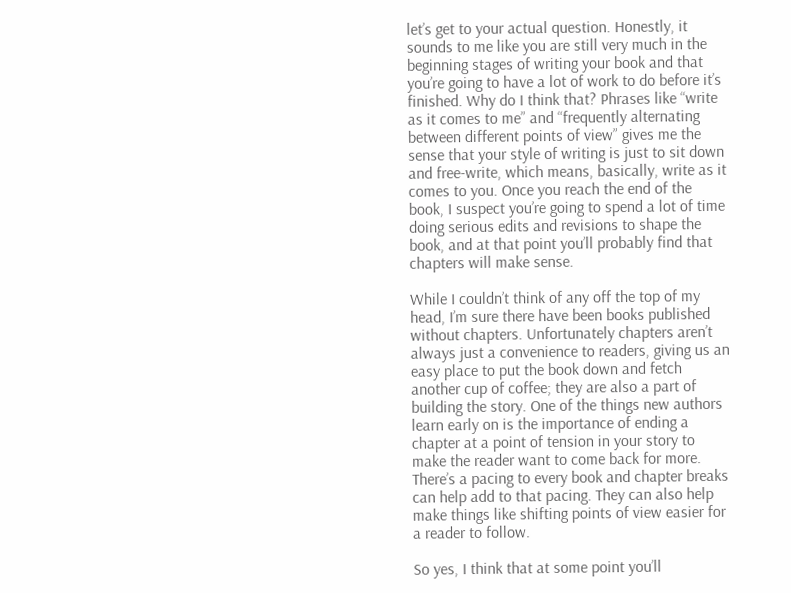let’s get to your actual question. Honestly, it sounds to me like you are still very much in the beginning stages of writing your book and that you’re going to have a lot of work to do before it’s finished. Why do I think that? Phrases like “write as it comes to me” and “frequently alternating between different points of view” gives me the sense that your style of writing is just to sit down and free-write, which means, basically, write as it comes to you. Once you reach the end of the book, I suspect you’re going to spend a lot of time doing serious edits and revisions to shape the book, and at that point you’ll probably find that chapters will make sense.

While I couldn’t think of any off the top of my head, I’m sure there have been books published without chapters. Unfortunately chapters aren’t always just a convenience to readers, giving us an easy place to put the book down and fetch another cup of coffee; they are also a part of building the story. One of the things new authors learn early on is the importance of ending a chapter at a point of tension in your story to make the reader want to come back for more. There’s a pacing to every book and chapter breaks can help add to that pacing. They can also help make things like shifting points of view easier for a reader to follow.

So yes, I think that at some point you’ll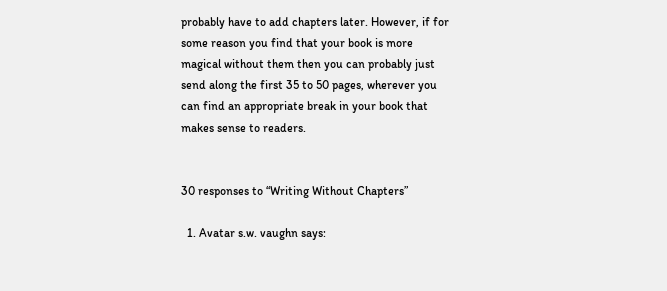probably have to add chapters later. However, if for some reason you find that your book is more magical without them then you can probably just send along the first 35 to 50 pages, wherever you can find an appropriate break in your book that makes sense to readers.


30 responses to “Writing Without Chapters”

  1. Avatar s.w. vaughn says: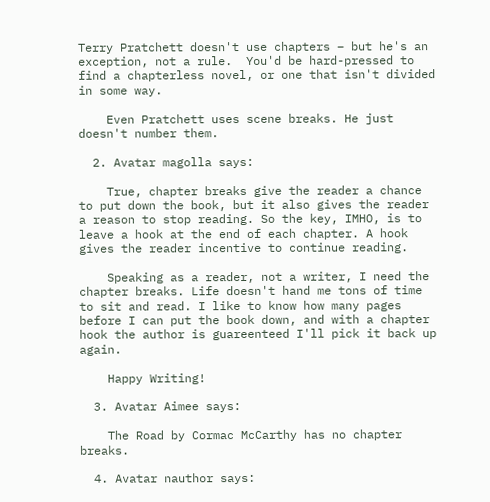Terry Pratchett doesn't use chapters – but he's an exception, not a rule.  You'd be hard-pressed to find a chapterless novel, or one that isn't divided in some way.

    Even Pratchett uses scene breaks. He just doesn't number them.

  2. Avatar magolla says:

    True, chapter breaks give the reader a chance to put down the book, but it also gives the reader a reason to stop reading. So the key, IMHO, is to leave a hook at the end of each chapter. A hook gives the reader incentive to continue reading.

    Speaking as a reader, not a writer, I need the chapter breaks. Life doesn't hand me tons of time to sit and read. I like to know how many pages before I can put the book down, and with a chapter hook the author is guareenteed I'll pick it back up again.

    Happy Writing!

  3. Avatar Aimee says:

    The Road by Cormac McCarthy has no chapter breaks.

  4. Avatar nauthor says: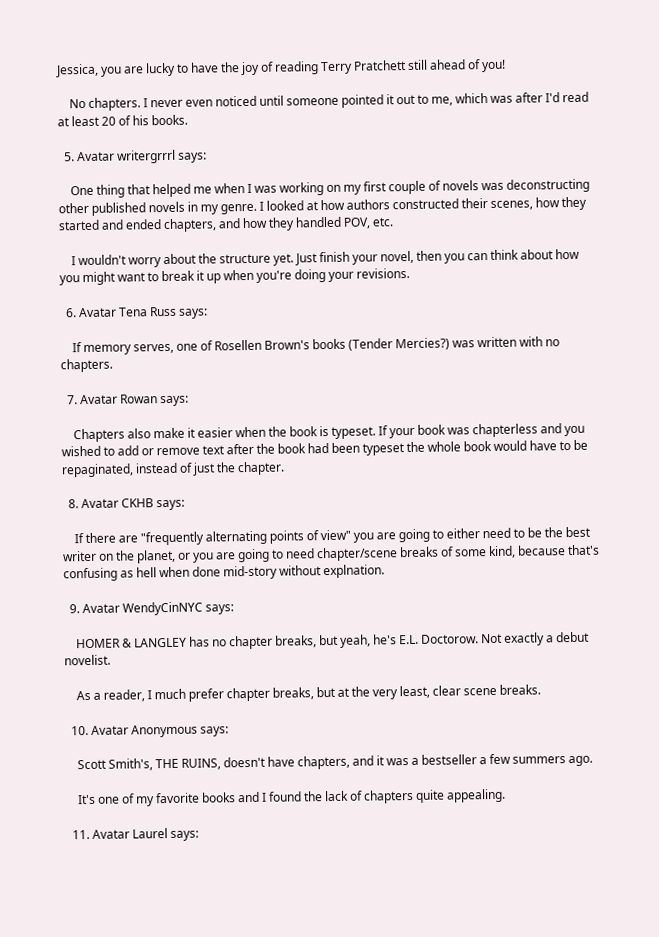Jessica, you are lucky to have the joy of reading Terry Pratchett still ahead of you!

    No chapters. I never even noticed until someone pointed it out to me, which was after I'd read at least 20 of his books.

  5. Avatar writergrrrl says:

    One thing that helped me when I was working on my first couple of novels was deconstructing other published novels in my genre. I looked at how authors constructed their scenes, how they started and ended chapters, and how they handled POV, etc.

    I wouldn't worry about the structure yet. Just finish your novel, then you can think about how you might want to break it up when you're doing your revisions.

  6. Avatar Tena Russ says:

    If memory serves, one of Rosellen Brown's books (Tender Mercies?) was written with no chapters.

  7. Avatar Rowan says:

    Chapters also make it easier when the book is typeset. If your book was chapterless and you wished to add or remove text after the book had been typeset the whole book would have to be repaginated, instead of just the chapter.

  8. Avatar CKHB says:

    If there are "frequently alternating points of view" you are going to either need to be the best writer on the planet, or you are going to need chapter/scene breaks of some kind, because that's confusing as hell when done mid-story without explnation.

  9. Avatar WendyCinNYC says:

    HOMER & LANGLEY has no chapter breaks, but yeah, he's E.L. Doctorow. Not exactly a debut novelist.

    As a reader, I much prefer chapter breaks, but at the very least, clear scene breaks.

  10. Avatar Anonymous says:

    Scott Smith's, THE RUINS, doesn't have chapters, and it was a bestseller a few summers ago.

    It's one of my favorite books and I found the lack of chapters quite appealing.

  11. Avatar Laurel says: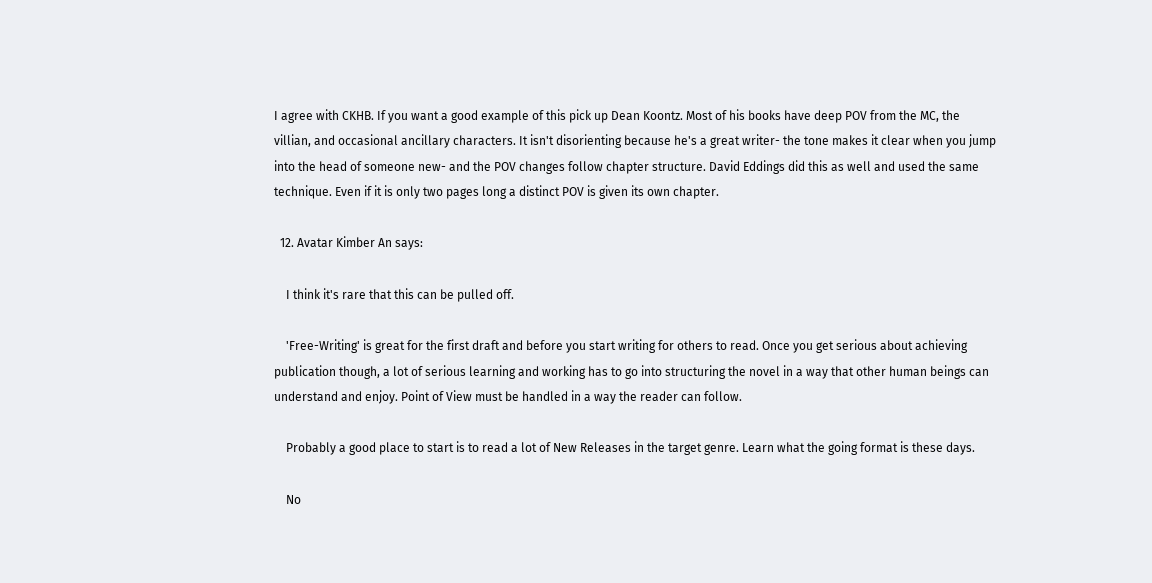I agree with CKHB. If you want a good example of this pick up Dean Koontz. Most of his books have deep POV from the MC, the villian, and occasional ancillary characters. It isn't disorienting because he's a great writer- the tone makes it clear when you jump into the head of someone new- and the POV changes follow chapter structure. David Eddings did this as well and used the same technique. Even if it is only two pages long a distinct POV is given its own chapter.

  12. Avatar Kimber An says:

    I think it's rare that this can be pulled off.

    'Free-Writing' is great for the first draft and before you start writing for others to read. Once you get serious about achieving publication though, a lot of serious learning and working has to go into structuring the novel in a way that other human beings can understand and enjoy. Point of View must be handled in a way the reader can follow.

    Probably a good place to start is to read a lot of New Releases in the target genre. Learn what the going format is these days.

    No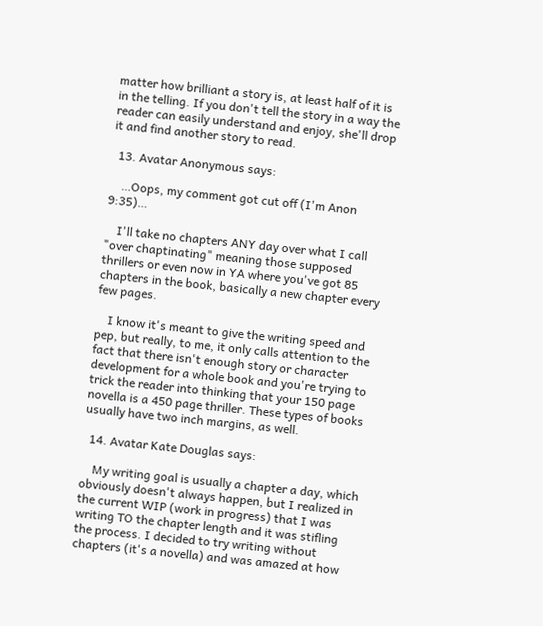matter how brilliant a story is, at least half of it is in the telling. If you don't tell the story in a way the reader can easily understand and enjoy, she'll drop it and find another story to read.

  13. Avatar Anonymous says:

    …Oops, my comment got cut off (I'm Anon 9:35)…

    I'll take no chapters ANY day over what I call "over chaptinating" meaning those supposed thrillers or even now in YA where you've got 85 chapters in the book, basically a new chapter every few pages.

    I know it's meant to give the writing speed and pep, but really, to me, it only calls attention to the fact that there isn't enough story or character development for a whole book and you're trying to trick the reader into thinking that your 150 page novella is a 450 page thriller. These types of books usually have two inch margins, as well.

  14. Avatar Kate Douglas says:

    My writing goal is usually a chapter a day, which obviously doesn't always happen, but I realized in the current WIP (work in progress) that I was writing TO the chapter length and it was stifling the process. I decided to try writing without chapters (it's a novella) and was amazed at how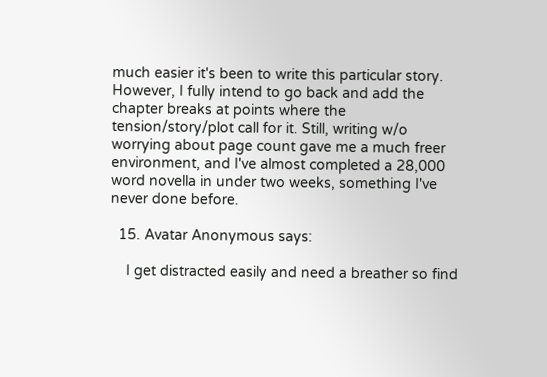much easier it's been to write this particular story. However, I fully intend to go back and add the chapter breaks at points where the tension/story/plot call for it. Still, writing w/o worrying about page count gave me a much freer environment, and I've almost completed a 28,000 word novella in under two weeks, something I've never done before.

  15. Avatar Anonymous says:

    I get distracted easily and need a breather so find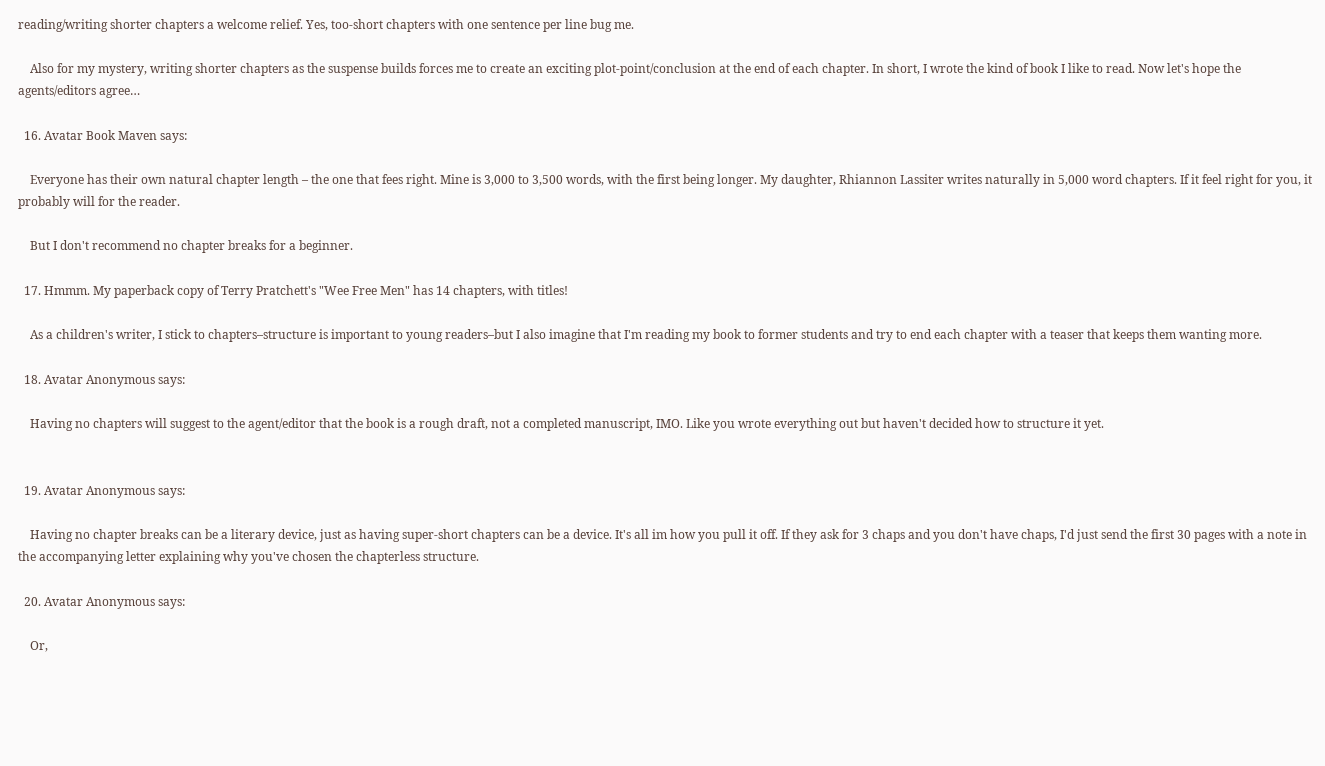reading/writing shorter chapters a welcome relief. Yes, too-short chapters with one sentence per line bug me.

    Also for my mystery, writing shorter chapters as the suspense builds forces me to create an exciting plot-point/conclusion at the end of each chapter. In short, I wrote the kind of book I like to read. Now let's hope the agents/editors agree…

  16. Avatar Book Maven says:

    Everyone has their own natural chapter length – the one that fees right. Mine is 3,000 to 3,500 words, with the first being longer. My daughter, Rhiannon Lassiter writes naturally in 5,000 word chapters. If it feel right for you, it probably will for the reader.

    But I don't recommend no chapter breaks for a beginner.

  17. Hmmm. My paperback copy of Terry Pratchett's "Wee Free Men" has 14 chapters, with titles!

    As a children's writer, I stick to chapters–structure is important to young readers–but I also imagine that I'm reading my book to former students and try to end each chapter with a teaser that keeps them wanting more.

  18. Avatar Anonymous says:

    Having no chapters will suggest to the agent/editor that the book is a rough draft, not a completed manuscript, IMO. Like you wrote everything out but haven't decided how to structure it yet.


  19. Avatar Anonymous says:

    Having no chapter breaks can be a literary device, just as having super-short chapters can be a device. It's all im how you pull it off. If they ask for 3 chaps and you don't have chaps, I'd just send the first 30 pages with a note in the accompanying letter explaining why you've chosen the chapterless structure.

  20. Avatar Anonymous says:

    Or,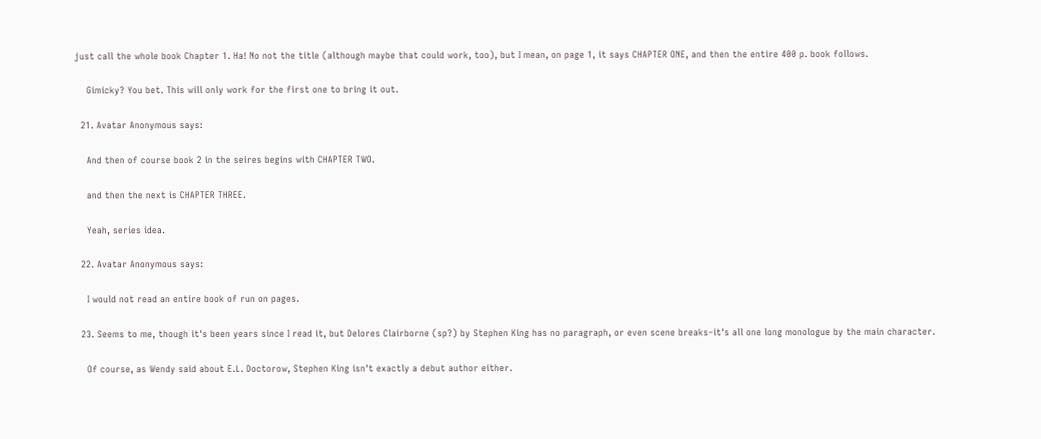just call the whole book Chapter 1. Ha! No not the title (although maybe that could work, too), but I mean, on page 1, it says CHAPTER ONE, and then the entire 400 p. book follows.

    Gimicky? You bet. This will only work for the first one to bring it out.

  21. Avatar Anonymous says:

    And then of course book 2 in the seires begins with CHAPTER TWO.

    and then the next is CHAPTER THREE.

    Yeah, series idea.

  22. Avatar Anonymous says:

    I would not read an entire book of run on pages.

  23. Seems to me, though it's been years since I read it, but Delores Clairborne (sp?) by Stephen King has no paragraph, or even scene breaks–it's all one long monologue by the main character.

    Of course, as Wendy said about E.L. Doctorow, Stephen King isn't exactly a debut author either.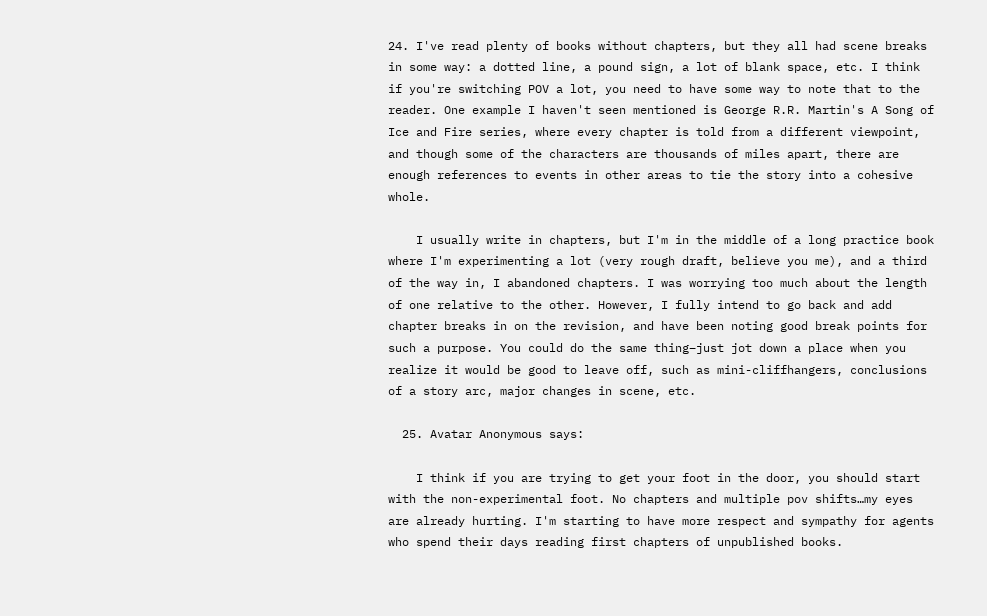24. I've read plenty of books without chapters, but they all had scene breaks in some way: a dotted line, a pound sign, a lot of blank space, etc. I think if you're switching POV a lot, you need to have some way to note that to the reader. One example I haven't seen mentioned is George R.R. Martin's A Song of Ice and Fire series, where every chapter is told from a different viewpoint, and though some of the characters are thousands of miles apart, there are enough references to events in other areas to tie the story into a cohesive whole.

    I usually write in chapters, but I'm in the middle of a long practice book where I'm experimenting a lot (very rough draft, believe you me), and a third of the way in, I abandoned chapters. I was worrying too much about the length of one relative to the other. However, I fully intend to go back and add chapter breaks in on the revision, and have been noting good break points for such a purpose. You could do the same thing–just jot down a place when you realize it would be good to leave off, such as mini-cliffhangers, conclusions of a story arc, major changes in scene, etc.

  25. Avatar Anonymous says:

    I think if you are trying to get your foot in the door, you should start with the non-experimental foot. No chapters and multiple pov shifts…my eyes are already hurting. I'm starting to have more respect and sympathy for agents who spend their days reading first chapters of unpublished books.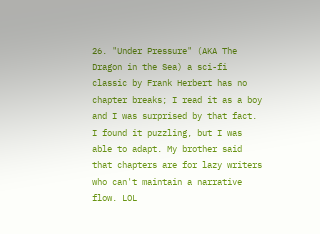26. "Under Pressure" (AKA The Dragon in the Sea) a sci-fi classic by Frank Herbert has no chapter breaks; I read it as a boy and I was surprised by that fact. I found it puzzling, but I was able to adapt. My brother said that chapters are for lazy writers who can't maintain a narrative flow. LOL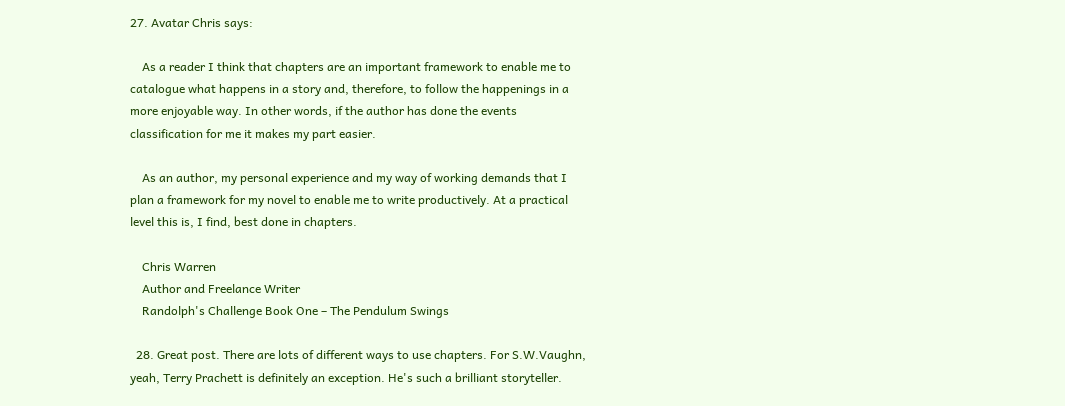27. Avatar Chris says:

    As a reader I think that chapters are an important framework to enable me to catalogue what happens in a story and, therefore, to follow the happenings in a more enjoyable way. In other words, if the author has done the events classification for me it makes my part easier.

    As an author, my personal experience and my way of working demands that I plan a framework for my novel to enable me to write productively. At a practical level this is, I find, best done in chapters.

    Chris Warren
    Author and Freelance Writer
    Randolph's Challenge Book One – The Pendulum Swings

  28. Great post. There are lots of different ways to use chapters. For S.W.Vaughn, yeah, Terry Prachett is definitely an exception. He's such a brilliant storyteller.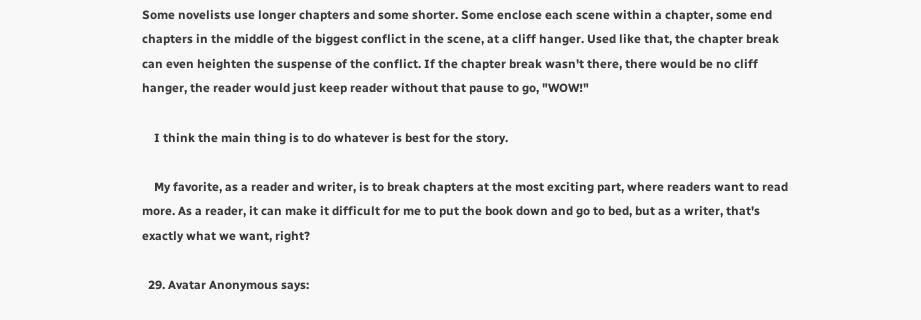Some novelists use longer chapters and some shorter. Some enclose each scene within a chapter, some end chapters in the middle of the biggest conflict in the scene, at a cliff hanger. Used like that, the chapter break can even heighten the suspense of the conflict. If the chapter break wasn't there, there would be no cliff hanger, the reader would just keep reader without that pause to go, "WOW!"

    I think the main thing is to do whatever is best for the story.

    My favorite, as a reader and writer, is to break chapters at the most exciting part, where readers want to read more. As a reader, it can make it difficult for me to put the book down and go to bed, but as a writer, that's exactly what we want, right?

  29. Avatar Anonymous says: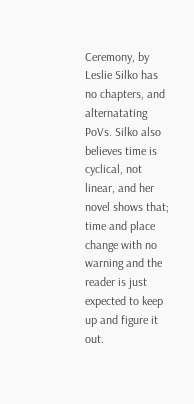Ceremony, by Leslie Silko has no chapters, and alternatating PoVs. Silko also believes time is cyclical, not linear, and her novel shows that; time and place change with no warning and the reader is just expected to keep up and figure it out.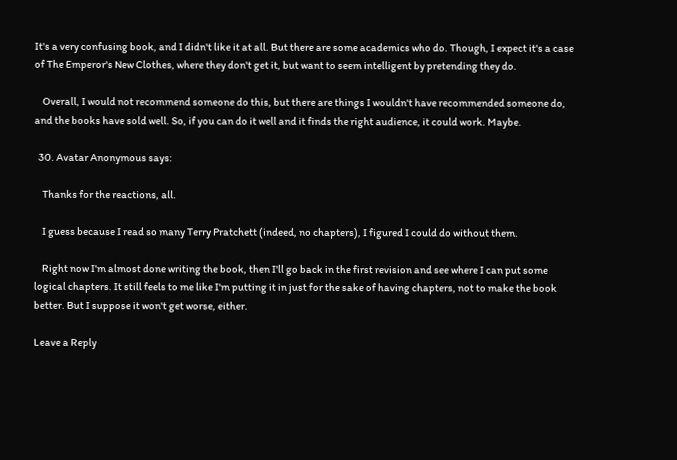It's a very confusing book, and I didn't like it at all. But there are some academics who do. Though, I expect it's a case of The Emperor's New Clothes, where they don't get it, but want to seem intelligent by pretending they do.

    Overall, I would not recommend someone do this, but there are things I wouldn't have recommended someone do, and the books have sold well. So, if you can do it well and it finds the right audience, it could work. Maybe.

  30. Avatar Anonymous says:

    Thanks for the reactions, all.

    I guess because I read so many Terry Pratchett (indeed, no chapters), I figured I could do without them.

    Right now I'm almost done writing the book, then I'll go back in the first revision and see where I can put some logical chapters. It still feels to me like I'm putting it in just for the sake of having chapters, not to make the book better. But I suppose it won't get worse, either.

Leave a Reply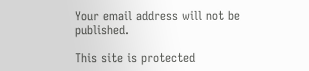Your email address will not be published.

This site is protected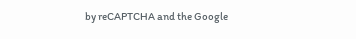by reCAPTCHA and the Google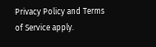Privacy Policy and Terms of Service apply.